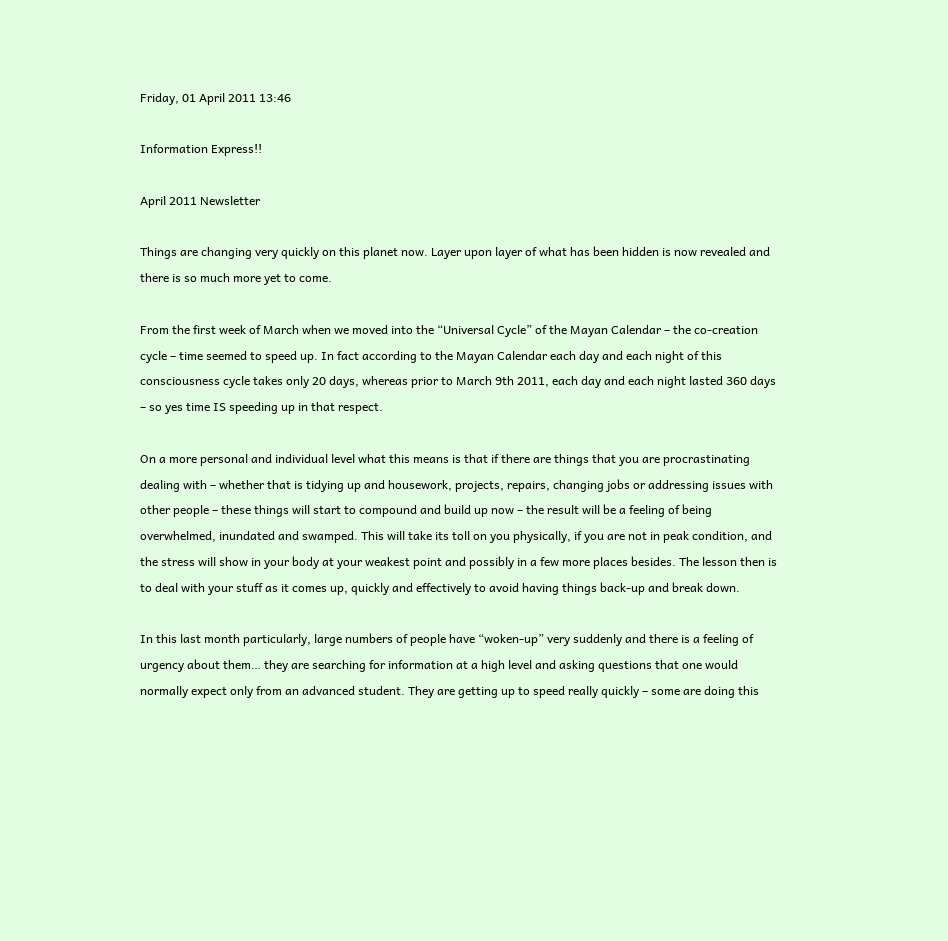Friday, 01 April 2011 13:46

Information Express!!

April 2011 Newsletter

Things are changing very quickly on this planet now. Layer upon layer of what has been hidden is now revealed and there is so much more yet to come.

From the first week of March when we moved into the “Universal Cycle” of the Mayan Calendar – the co-creation cycle – time seemed to speed up. In fact according to the Mayan Calendar each day and each night of this consciousness cycle takes only 20 days, whereas prior to March 9th 2011, each day and each night lasted 360 days – so yes time IS speeding up in that respect.

On a more personal and individual level what this means is that if there are things that you are procrastinating dealing with – whether that is tidying up and housework, projects, repairs, changing jobs or addressing issues with other people – these things will start to compound and build up now – the result will be a feeling of being overwhelmed, inundated and swamped. This will take its toll on you physically, if you are not in peak condition, and the stress will show in your body at your weakest point and possibly in a few more places besides. The lesson then is to deal with your stuff as it comes up, quickly and effectively to avoid having things back-up and break down.

In this last month particularly, large numbers of people have “woken-up” very suddenly and there is a feeling of urgency about them… they are searching for information at a high level and asking questions that one would normally expect only from an advanced student. They are getting up to speed really quickly – some are doing this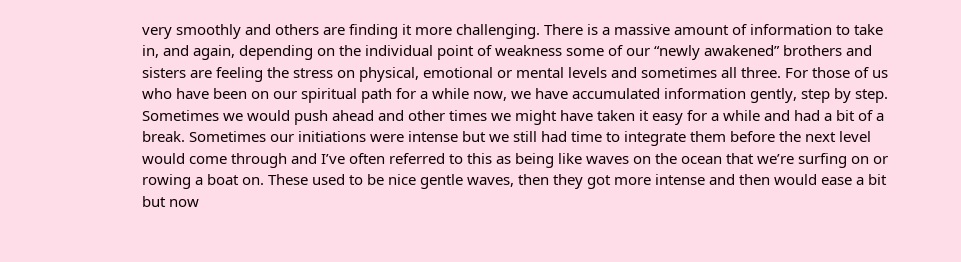very smoothly and others are finding it more challenging. There is a massive amount of information to take in, and again, depending on the individual point of weakness some of our “newly awakened” brothers and sisters are feeling the stress on physical, emotional or mental levels and sometimes all three. For those of us who have been on our spiritual path for a while now, we have accumulated information gently, step by step. Sometimes we would push ahead and other times we might have taken it easy for a while and had a bit of a break. Sometimes our initiations were intense but we still had time to integrate them before the next level would come through and I’ve often referred to this as being like waves on the ocean that we’re surfing on or rowing a boat on. These used to be nice gentle waves, then they got more intense and then would ease a bit but now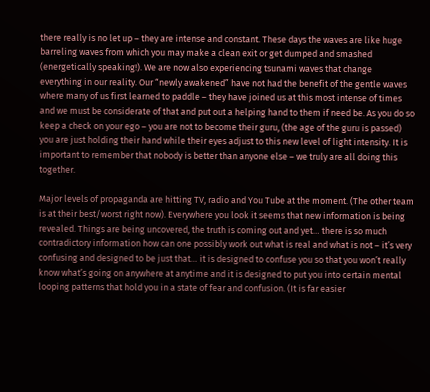there really is no let up – they are intense and constant. These days the waves are like huge barreling waves from which you may make a clean exit or get dumped and smashed (energetically speaking!). We are now also experiencing tsunami waves that change everything in our reality. Our “newly awakened” have not had the benefit of the gentle waves where many of us first learned to paddle – they have joined us at this most intense of times and we must be considerate of that and put out a helping hand to them if need be. As you do so keep a check on your ego – you are not to become their guru, (the age of the guru is passed) you are just holding their hand while their eyes adjust to this new level of light intensity. It is important to remember that nobody is better than anyone else – we truly are all doing this together.

Major levels of propaganda are hitting TV, radio and You Tube at the moment. (The other team is at their best/worst right now). Everywhere you look it seems that new information is being revealed. Things are being uncovered, the truth is coming out and yet… there is so much contradictory information how can one possibly work out what is real and what is not – it’s very confusing and designed to be just that… it is designed to confuse you so that you won’t really know what’s going on anywhere at anytime and it is designed to put you into certain mental looping patterns that hold you in a state of fear and confusion. (It is far easier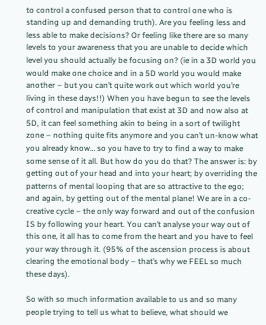to control a confused person that to control one who is standing up and demanding truth). Are you feeling less and less able to make decisions? Or feeling like there are so many levels to your awareness that you are unable to decide which level you should actually be focusing on? (ie in a 3D world you would make one choice and in a 5D world you would make another – but you can’t quite work out which world you’re living in these days!!) When you have begun to see the levels of control and manipulation that exist at 3D and now also at 5D, it can feel something akin to being in a sort of twilight zone – nothing quite fits anymore and you can’t un-know what you already know… so you have to try to find a way to make some sense of it all. But how do you do that? The answer is: by getting out of your head and into your heart; by overriding the patterns of mental looping that are so attractive to the ego; and again, by getting out of the mental plane! We are in a co-creative cycle – the only way forward and out of the confusion IS by following your heart. You can’t analyse your way out of this one, it all has to come from the heart and you have to feel your way through it. (95% of the ascension process is about clearing the emotional body – that’s why we FEEL so much these days).

So with so much information available to us and so many people trying to tell us what to believe, what should we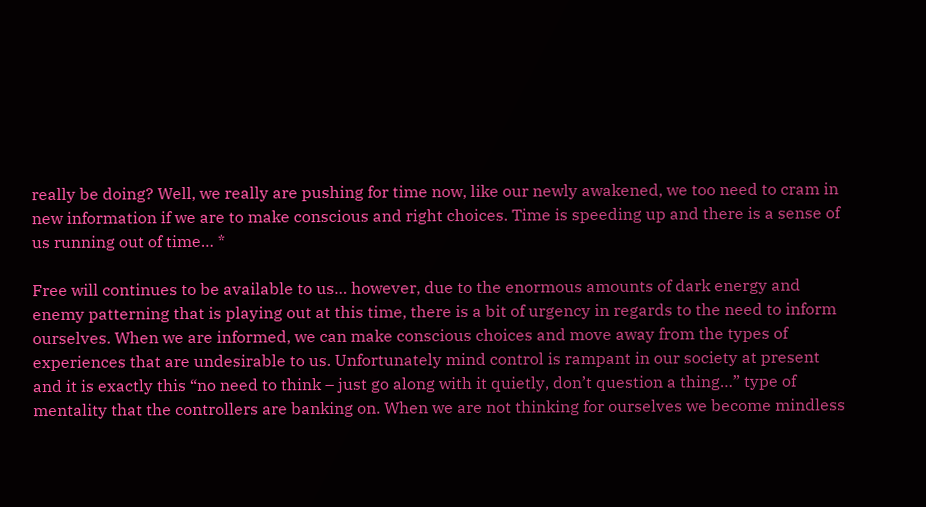really be doing? Well, we really are pushing for time now, like our newly awakened, we too need to cram in new information if we are to make conscious and right choices. Time is speeding up and there is a sense of us running out of time… *

Free will continues to be available to us… however, due to the enormous amounts of dark energy and enemy patterning that is playing out at this time, there is a bit of urgency in regards to the need to inform ourselves. When we are informed, we can make conscious choices and move away from the types of experiences that are undesirable to us. Unfortunately mind control is rampant in our society at present and it is exactly this “no need to think – just go along with it quietly, don’t question a thing…” type of mentality that the controllers are banking on. When we are not thinking for ourselves we become mindless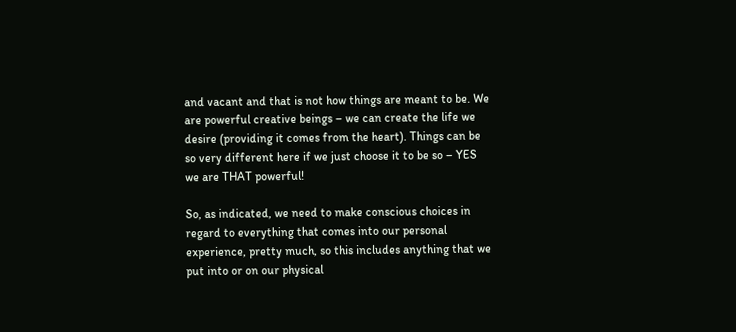and vacant and that is not how things are meant to be. We are powerful creative beings – we can create the life we desire (providing it comes from the heart). Things can be so very different here if we just choose it to be so – YES we are THAT powerful!

So, as indicated, we need to make conscious choices in regard to everything that comes into our personal experience, pretty much, so this includes anything that we put into or on our physical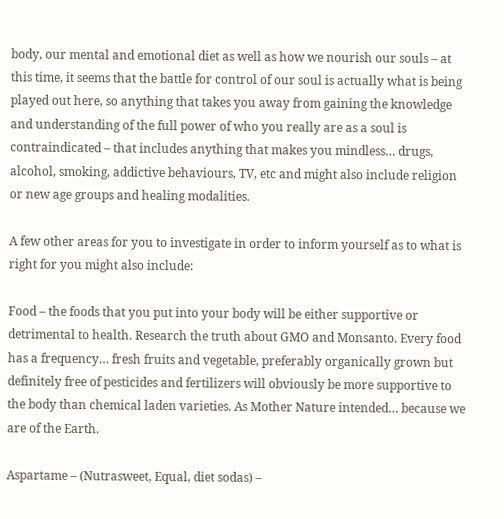body, our mental and emotional diet as well as how we nourish our souls – at this time, it seems that the battle for control of our soul is actually what is being played out here, so anything that takes you away from gaining the knowledge and understanding of the full power of who you really are as a soul is contraindicated – that includes anything that makes you mindless… drugs, alcohol, smoking, addictive behaviours, TV, etc and might also include religion or new age groups and healing modalities.

A few other areas for you to investigate in order to inform yourself as to what is right for you might also include:

Food – the foods that you put into your body will be either supportive or detrimental to health. Research the truth about GMO and Monsanto. Every food has a frequency… fresh fruits and vegetable, preferably organically grown but definitely free of pesticides and fertilizers will obviously be more supportive to the body than chemical laden varieties. As Mother Nature intended… because we are of the Earth.

Aspartame – (Nutrasweet, Equal, diet sodas) –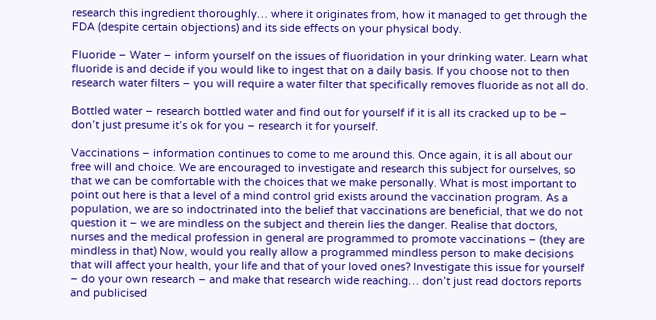research this ingredient thoroughly… where it originates from, how it managed to get through the FDA (despite certain objections) and its side effects on your physical body.

Fluoride – Water – inform yourself on the issues of fluoridation in your drinking water. Learn what fluoride is and decide if you would like to ingest that on a daily basis. If you choose not to then research water filters – you will require a water filter that specifically removes fluoride as not all do.

Bottled water – research bottled water and find out for yourself if it is all its cracked up to be – don’t just presume it’s ok for you – research it for yourself.

Vaccinations – information continues to come to me around this. Once again, it is all about our free will and choice. We are encouraged to investigate and research this subject for ourselves, so that we can be comfortable with the choices that we make personally. What is most important to point out here is that a level of a mind control grid exists around the vaccination program. As a population, we are so indoctrinated into the belief that vaccinations are beneficial, that we do not question it – we are mindless on the subject and therein lies the danger. Realise that doctors, nurses and the medical profession in general are programmed to promote vaccinations – (they are mindless in that) Now, would you really allow a programmed mindless person to make decisions that will affect your health, your life and that of your loved ones? Investigate this issue for yourself – do your own research – and make that research wide reaching… don’t just read doctors reports and publicised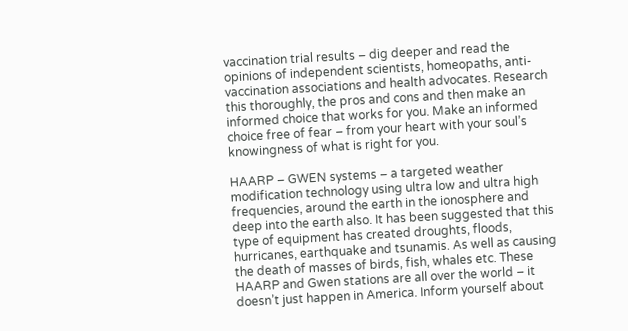vaccination trial results – dig deeper and read the opinions of independent scientists, homeopaths, anti-vaccination associations and health advocates. Research this thoroughly, the pros and cons and then make an informed choice that works for you. Make an informed choice free of fear – from your heart with your soul’s knowingness of what is right for you.

HAARP – GWEN systems – a targeted weather modification technology using ultra low and ultra high frequencies, around the earth in the ionosphere and deep into the earth also. It has been suggested that this type of equipment has created droughts, floods, hurricanes, earthquake and tsunamis. As well as causing the death of masses of birds, fish, whales etc. These HAARP and Gwen stations are all over the world – it doesn’t just happen in America. Inform yourself about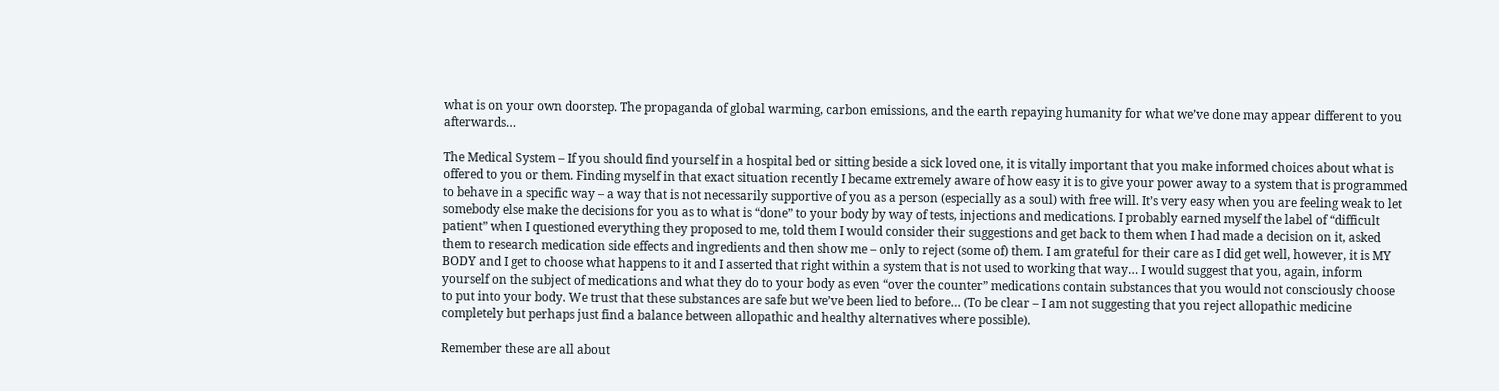what is on your own doorstep. The propaganda of global warming, carbon emissions, and the earth repaying humanity for what we’ve done may appear different to you afterwards…

The Medical System – If you should find yourself in a hospital bed or sitting beside a sick loved one, it is vitally important that you make informed choices about what is offered to you or them. Finding myself in that exact situation recently I became extremely aware of how easy it is to give your power away to a system that is programmed to behave in a specific way – a way that is not necessarily supportive of you as a person (especially as a soul) with free will. It’s very easy when you are feeling weak to let somebody else make the decisions for you as to what is “done” to your body by way of tests, injections and medications. I probably earned myself the label of “difficult patient” when I questioned everything they proposed to me, told them I would consider their suggestions and get back to them when I had made a decision on it, asked them to research medication side effects and ingredients and then show me – only to reject (some of) them. I am grateful for their care as I did get well, however, it is MY BODY and I get to choose what happens to it and I asserted that right within a system that is not used to working that way… I would suggest that you, again, inform yourself on the subject of medications and what they do to your body as even “over the counter” medications contain substances that you would not consciously choose to put into your body. We trust that these substances are safe but we’ve been lied to before… (To be clear – I am not suggesting that you reject allopathic medicine completely but perhaps just find a balance between allopathic and healthy alternatives where possible).

Remember these are all about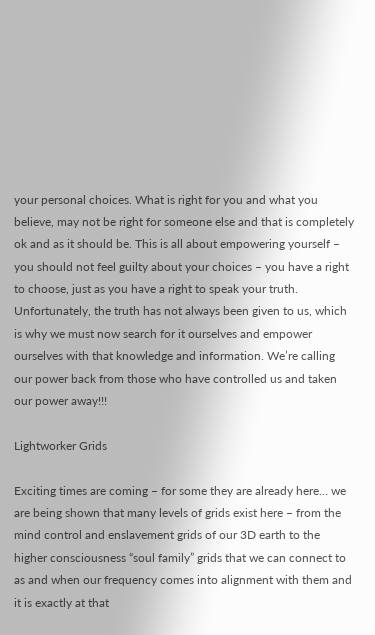your personal choices. What is right for you and what you believe, may not be right for someone else and that is completely ok and as it should be. This is all about empowering yourself – you should not feel guilty about your choices – you have a right to choose, just as you have a right to speak your truth. Unfortunately, the truth has not always been given to us, which is why we must now search for it ourselves and empower ourselves with that knowledge and information. We’re calling our power back from those who have controlled us and taken our power away!!!

Lightworker Grids

Exciting times are coming – for some they are already here… we are being shown that many levels of grids exist here – from the mind control and enslavement grids of our 3D earth to the higher consciousness “soul family” grids that we can connect to as and when our frequency comes into alignment with them and it is exactly at that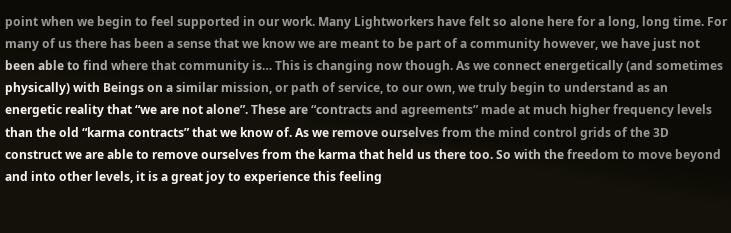point when we begin to feel supported in our work. Many Lightworkers have felt so alone here for a long, long time. For many of us there has been a sense that we know we are meant to be part of a community however, we have just not been able to find where that community is… This is changing now though. As we connect energetically (and sometimes physically) with Beings on a similar mission, or path of service, to our own, we truly begin to understand as an energetic reality that “we are not alone”. These are “contracts and agreements” made at much higher frequency levels than the old “karma contracts” that we know of. As we remove ourselves from the mind control grids of the 3D construct we are able to remove ourselves from the karma that held us there too. So with the freedom to move beyond and into other levels, it is a great joy to experience this feeling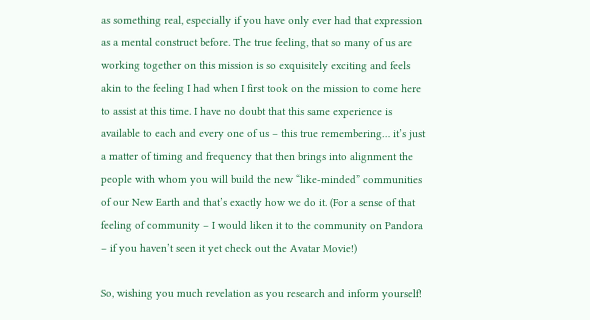as something real, especially if you have only ever had that expression as a mental construct before. The true feeling, that so many of us are working together on this mission is so exquisitely exciting and feels akin to the feeling I had when I first took on the mission to come here to assist at this time. I have no doubt that this same experience is available to each and every one of us – this true remembering… it’s just a matter of timing and frequency that then brings into alignment the people with whom you will build the new “like-minded” communities of our New Earth and that’s exactly how we do it. (For a sense of that feeling of community – I would liken it to the community on Pandora – if you haven’t seen it yet check out the Avatar Movie!)

So, wishing you much revelation as you research and inform yourself!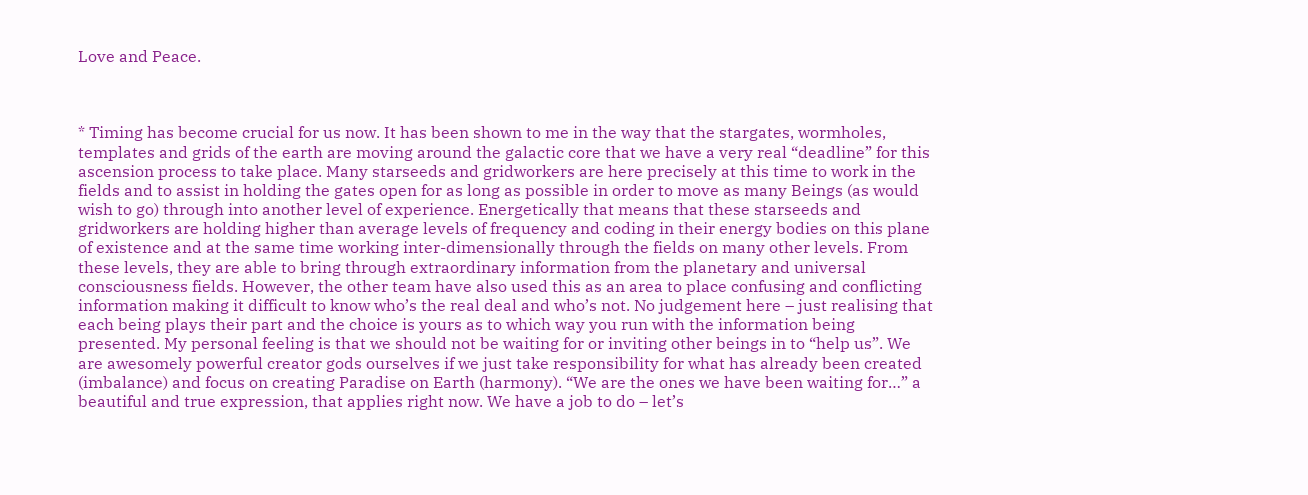Love and Peace.



* Timing has become crucial for us now. It has been shown to me in the way that the stargates, wormholes, templates and grids of the earth are moving around the galactic core that we have a very real “deadline” for this ascension process to take place. Many starseeds and gridworkers are here precisely at this time to work in the fields and to assist in holding the gates open for as long as possible in order to move as many Beings (as would wish to go) through into another level of experience. Energetically that means that these starseeds and gridworkers are holding higher than average levels of frequency and coding in their energy bodies on this plane of existence and at the same time working inter-dimensionally through the fields on many other levels. From these levels, they are able to bring through extraordinary information from the planetary and universal consciousness fields. However, the other team have also used this as an area to place confusing and conflicting information making it difficult to know who’s the real deal and who’s not. No judgement here – just realising that each being plays their part and the choice is yours as to which way you run with the information being presented. My personal feeling is that we should not be waiting for or inviting other beings in to “help us”. We are awesomely powerful creator gods ourselves if we just take responsibility for what has already been created (imbalance) and focus on creating Paradise on Earth (harmony). “We are the ones we have been waiting for…” a beautiful and true expression, that applies right now. We have a job to do – let’s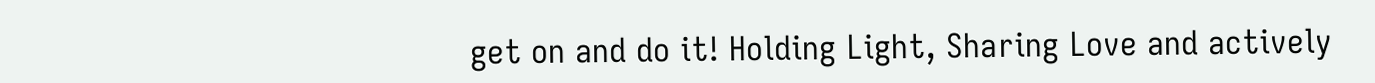get on and do it! Holding Light, Sharing Love and actively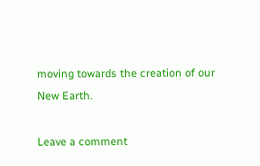moving towards the creation of our New Earth.

Leave a comment